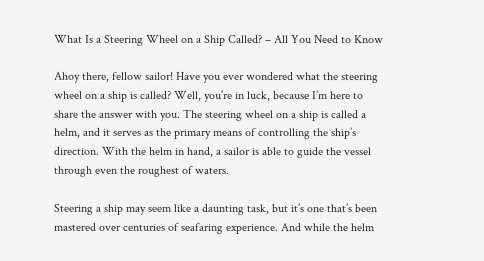What Is a Steering Wheel on a Ship Called? – All You Need to Know

Ahoy there, fellow sailor! Have you ever wondered what the steering wheel on a ship is called? Well, you’re in luck, because I’m here to share the answer with you. The steering wheel on a ship is called a helm, and it serves as the primary means of controlling the ship’s direction. With the helm in hand, a sailor is able to guide the vessel through even the roughest of waters.

Steering a ship may seem like a daunting task, but it’s one that’s been mastered over centuries of seafaring experience. And while the helm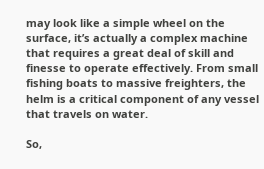may look like a simple wheel on the surface, it’s actually a complex machine that requires a great deal of skill and finesse to operate effectively. From small fishing boats to massive freighters, the helm is a critical component of any vessel that travels on water.

So,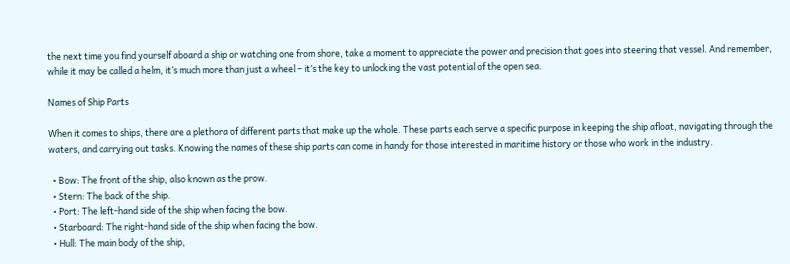the next time you find yourself aboard a ship or watching one from shore, take a moment to appreciate the power and precision that goes into steering that vessel. And remember, while it may be called a helm, it’s much more than just a wheel – it’s the key to unlocking the vast potential of the open sea.

Names of Ship Parts

When it comes to ships, there are a plethora of different parts that make up the whole. These parts each serve a specific purpose in keeping the ship afloat, navigating through the waters, and carrying out tasks. Knowing the names of these ship parts can come in handy for those interested in maritime history or those who work in the industry.

  • Bow: The front of the ship, also known as the prow.
  • Stern: The back of the ship.
  • Port: The left-hand side of the ship when facing the bow.
  • Starboard: The right-hand side of the ship when facing the bow.
  • Hull: The main body of the ship,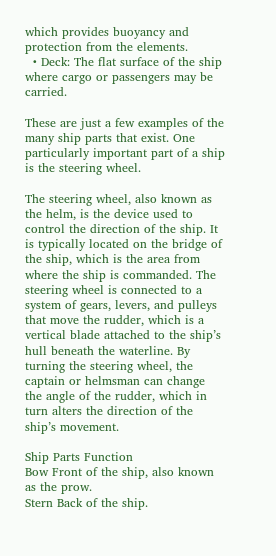which provides buoyancy and protection from the elements.
  • Deck: The flat surface of the ship where cargo or passengers may be carried.

These are just a few examples of the many ship parts that exist. One particularly important part of a ship is the steering wheel.

The steering wheel, also known as the helm, is the device used to control the direction of the ship. It is typically located on the bridge of the ship, which is the area from where the ship is commanded. The steering wheel is connected to a system of gears, levers, and pulleys that move the rudder, which is a vertical blade attached to the ship’s hull beneath the waterline. By turning the steering wheel, the captain or helmsman can change the angle of the rudder, which in turn alters the direction of the ship’s movement.

Ship Parts Function
Bow Front of the ship, also known as the prow.
Stern Back of the ship.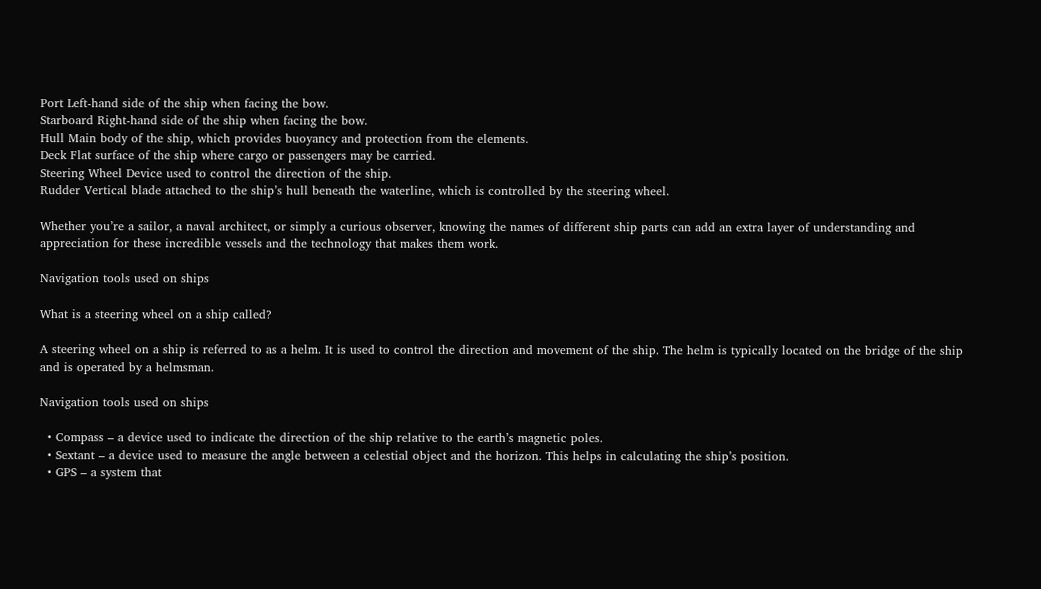Port Left-hand side of the ship when facing the bow.
Starboard Right-hand side of the ship when facing the bow.
Hull Main body of the ship, which provides buoyancy and protection from the elements.
Deck Flat surface of the ship where cargo or passengers may be carried.
Steering Wheel Device used to control the direction of the ship.
Rudder Vertical blade attached to the ship’s hull beneath the waterline, which is controlled by the steering wheel.

Whether you’re a sailor, a naval architect, or simply a curious observer, knowing the names of different ship parts can add an extra layer of understanding and appreciation for these incredible vessels and the technology that makes them work.

Navigation tools used on ships

What is a steering wheel on a ship called?

A steering wheel on a ship is referred to as a helm. It is used to control the direction and movement of the ship. The helm is typically located on the bridge of the ship and is operated by a helmsman.

Navigation tools used on ships

  • Compass – a device used to indicate the direction of the ship relative to the earth’s magnetic poles.
  • Sextant – a device used to measure the angle between a celestial object and the horizon. This helps in calculating the ship’s position.
  • GPS – a system that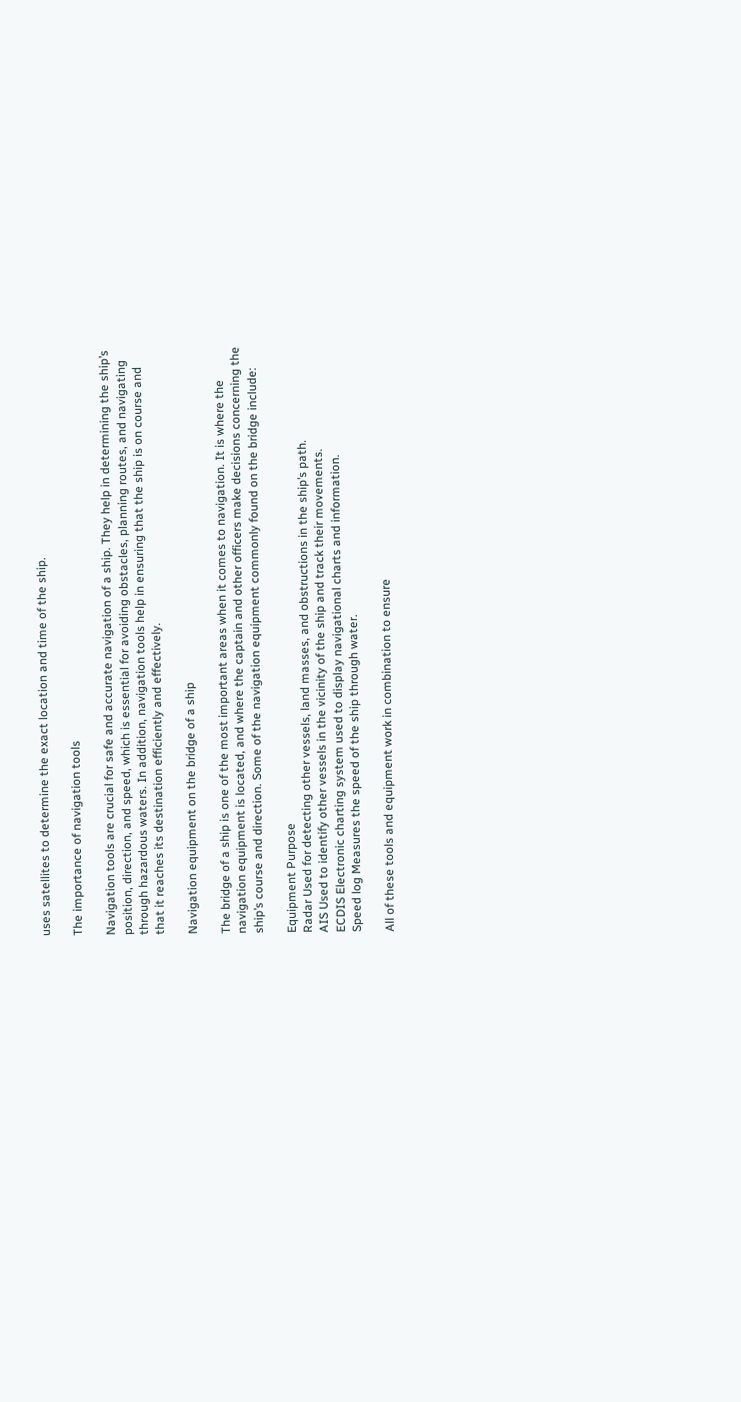uses satellites to determine the exact location and time of the ship.

The importance of navigation tools

Navigation tools are crucial for safe and accurate navigation of a ship. They help in determining the ship’s position, direction, and speed, which is essential for avoiding obstacles, planning routes, and navigating through hazardous waters. In addition, navigation tools help in ensuring that the ship is on course and that it reaches its destination efficiently and effectively.

Navigation equipment on the bridge of a ship

The bridge of a ship is one of the most important areas when it comes to navigation. It is where the navigation equipment is located, and where the captain and other officers make decisions concerning the ship’s course and direction. Some of the navigation equipment commonly found on the bridge include:

Equipment Purpose
Radar Used for detecting other vessels, land masses, and obstructions in the ship’s path.
AIS Used to identify other vessels in the vicinity of the ship and track their movements.
ECDIS Electronic charting system used to display navigational charts and information.
Speed log Measures the speed of the ship through water.

All of these tools and equipment work in combination to ensure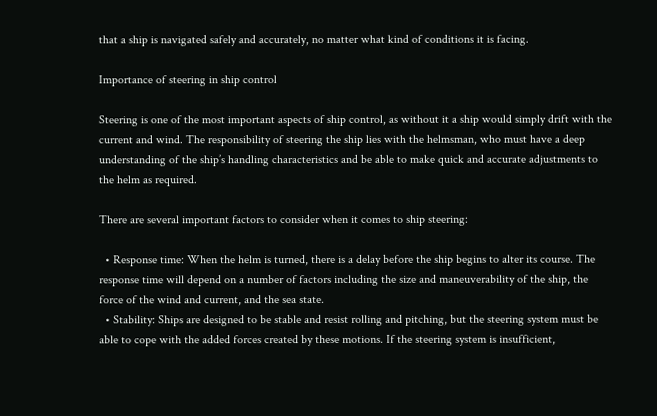that a ship is navigated safely and accurately, no matter what kind of conditions it is facing.

Importance of steering in ship control

Steering is one of the most important aspects of ship control, as without it a ship would simply drift with the current and wind. The responsibility of steering the ship lies with the helmsman, who must have a deep understanding of the ship’s handling characteristics and be able to make quick and accurate adjustments to the helm as required.

There are several important factors to consider when it comes to ship steering:

  • Response time: When the helm is turned, there is a delay before the ship begins to alter its course. The response time will depend on a number of factors including the size and maneuverability of the ship, the force of the wind and current, and the sea state.
  • Stability: Ships are designed to be stable and resist rolling and pitching, but the steering system must be able to cope with the added forces created by these motions. If the steering system is insufficient,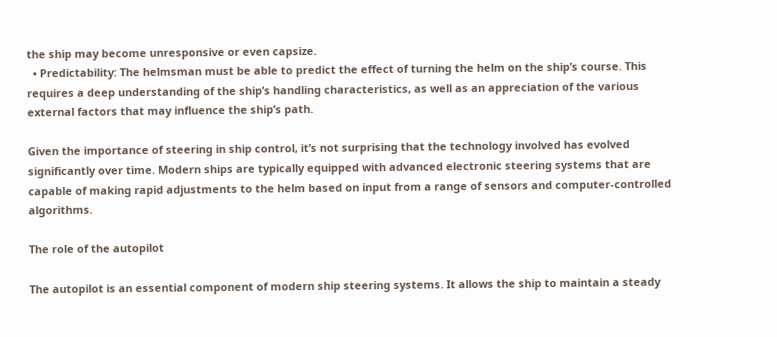the ship may become unresponsive or even capsize.
  • Predictability: The helmsman must be able to predict the effect of turning the helm on the ship’s course. This requires a deep understanding of the ship’s handling characteristics, as well as an appreciation of the various external factors that may influence the ship’s path.

Given the importance of steering in ship control, it’s not surprising that the technology involved has evolved significantly over time. Modern ships are typically equipped with advanced electronic steering systems that are capable of making rapid adjustments to the helm based on input from a range of sensors and computer-controlled algorithms.

The role of the autopilot

The autopilot is an essential component of modern ship steering systems. It allows the ship to maintain a steady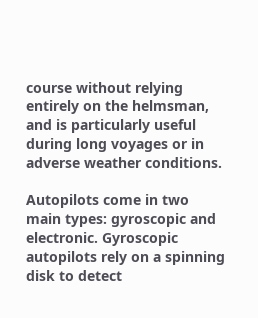course without relying entirely on the helmsman, and is particularly useful during long voyages or in adverse weather conditions.

Autopilots come in two main types: gyroscopic and electronic. Gyroscopic autopilots rely on a spinning disk to detect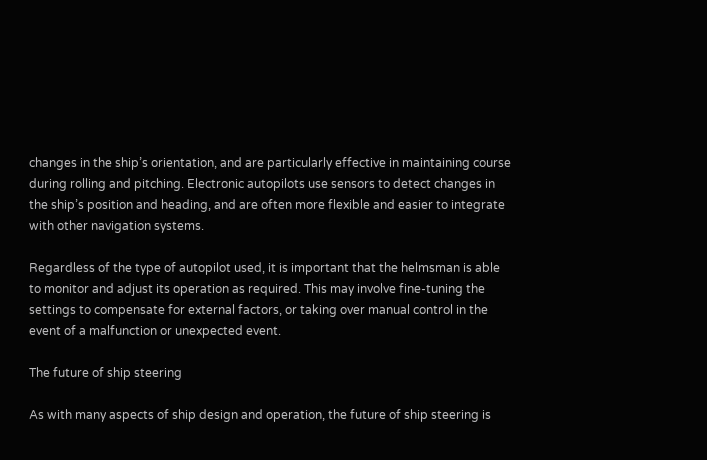changes in the ship’s orientation, and are particularly effective in maintaining course during rolling and pitching. Electronic autopilots use sensors to detect changes in the ship’s position and heading, and are often more flexible and easier to integrate with other navigation systems.

Regardless of the type of autopilot used, it is important that the helmsman is able to monitor and adjust its operation as required. This may involve fine-tuning the settings to compensate for external factors, or taking over manual control in the event of a malfunction or unexpected event.

The future of ship steering

As with many aspects of ship design and operation, the future of ship steering is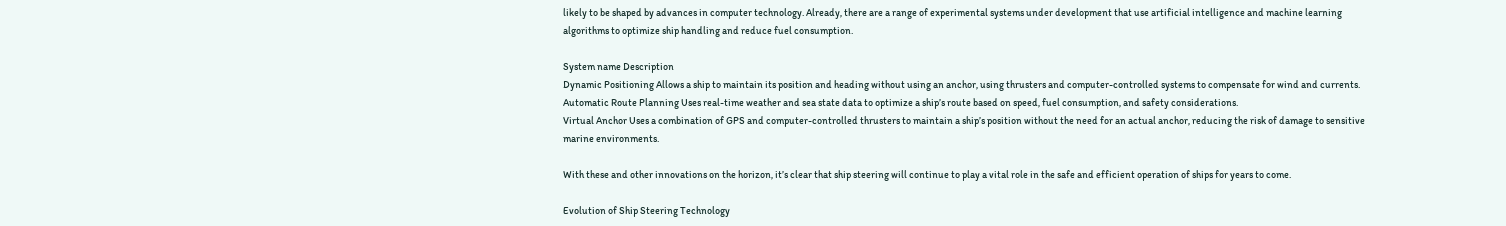likely to be shaped by advances in computer technology. Already, there are a range of experimental systems under development that use artificial intelligence and machine learning algorithms to optimize ship handling and reduce fuel consumption.

System name Description
Dynamic Positioning Allows a ship to maintain its position and heading without using an anchor, using thrusters and computer-controlled systems to compensate for wind and currents.
Automatic Route Planning Uses real-time weather and sea state data to optimize a ship’s route based on speed, fuel consumption, and safety considerations.
Virtual Anchor Uses a combination of GPS and computer-controlled thrusters to maintain a ship’s position without the need for an actual anchor, reducing the risk of damage to sensitive marine environments.

With these and other innovations on the horizon, it’s clear that ship steering will continue to play a vital role in the safe and efficient operation of ships for years to come.

Evolution of Ship Steering Technology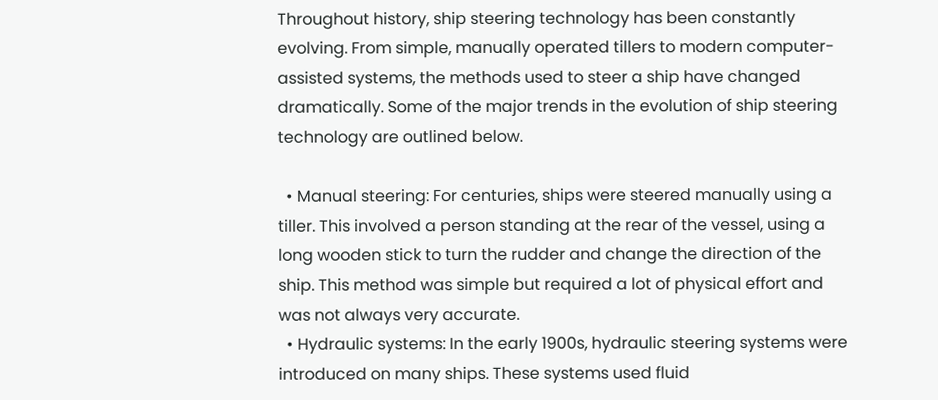Throughout history, ship steering technology has been constantly evolving. From simple, manually operated tillers to modern computer-assisted systems, the methods used to steer a ship have changed dramatically. Some of the major trends in the evolution of ship steering technology are outlined below.

  • Manual steering: For centuries, ships were steered manually using a tiller. This involved a person standing at the rear of the vessel, using a long wooden stick to turn the rudder and change the direction of the ship. This method was simple but required a lot of physical effort and was not always very accurate.
  • Hydraulic systems: In the early 1900s, hydraulic steering systems were introduced on many ships. These systems used fluid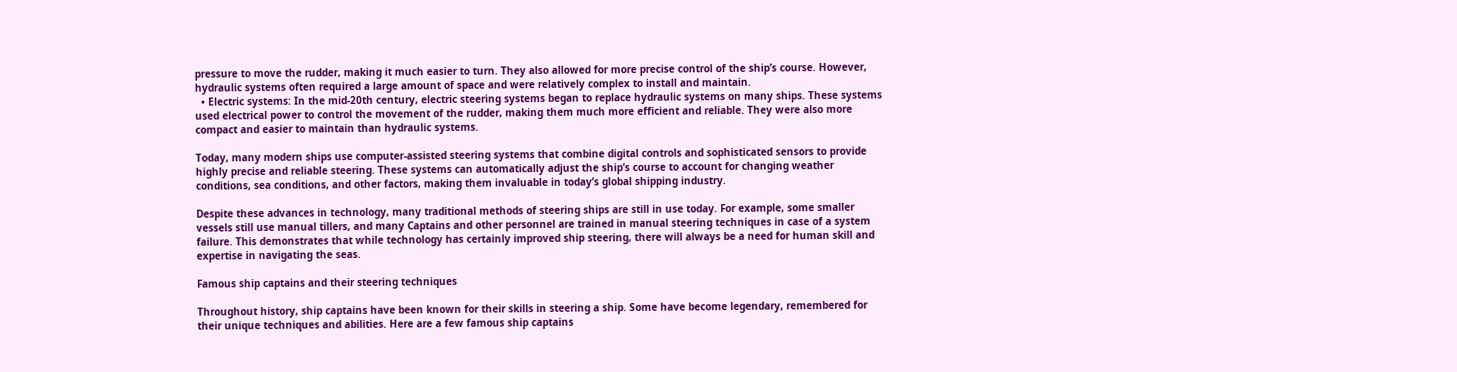pressure to move the rudder, making it much easier to turn. They also allowed for more precise control of the ship’s course. However, hydraulic systems often required a large amount of space and were relatively complex to install and maintain.
  • Electric systems: In the mid-20th century, electric steering systems began to replace hydraulic systems on many ships. These systems used electrical power to control the movement of the rudder, making them much more efficient and reliable. They were also more compact and easier to maintain than hydraulic systems.

Today, many modern ships use computer-assisted steering systems that combine digital controls and sophisticated sensors to provide highly precise and reliable steering. These systems can automatically adjust the ship’s course to account for changing weather conditions, sea conditions, and other factors, making them invaluable in today’s global shipping industry.

Despite these advances in technology, many traditional methods of steering ships are still in use today. For example, some smaller vessels still use manual tillers, and many Captains and other personnel are trained in manual steering techniques in case of a system failure. This demonstrates that while technology has certainly improved ship steering, there will always be a need for human skill and expertise in navigating the seas.

Famous ship captains and their steering techniques

Throughout history, ship captains have been known for their skills in steering a ship. Some have become legendary, remembered for their unique techniques and abilities. Here are a few famous ship captains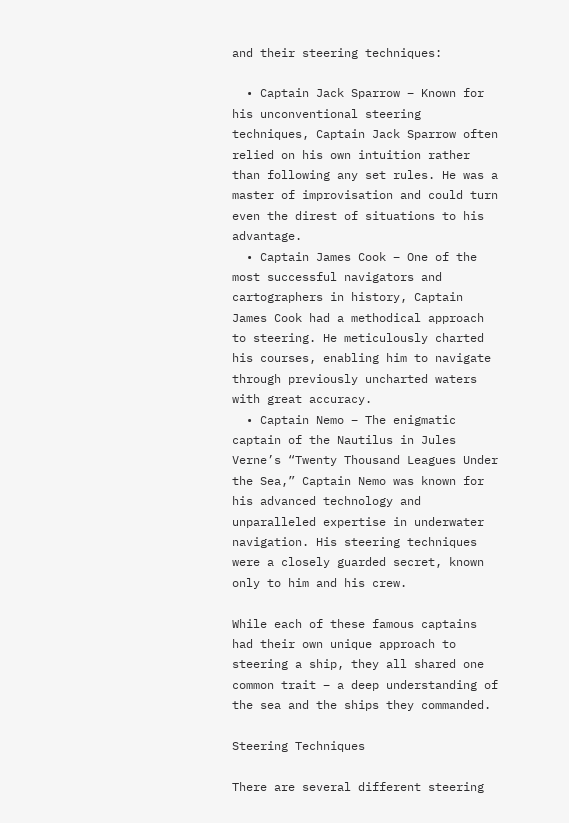and their steering techniques:

  • Captain Jack Sparrow – Known for his unconventional steering techniques, Captain Jack Sparrow often relied on his own intuition rather than following any set rules. He was a master of improvisation and could turn even the direst of situations to his advantage.
  • Captain James Cook – One of the most successful navigators and cartographers in history, Captain James Cook had a methodical approach to steering. He meticulously charted his courses, enabling him to navigate through previously uncharted waters with great accuracy.
  • Captain Nemo – The enigmatic captain of the Nautilus in Jules Verne’s “Twenty Thousand Leagues Under the Sea,” Captain Nemo was known for his advanced technology and unparalleled expertise in underwater navigation. His steering techniques were a closely guarded secret, known only to him and his crew.

While each of these famous captains had their own unique approach to steering a ship, they all shared one common trait – a deep understanding of the sea and the ships they commanded.

Steering Techniques

There are several different steering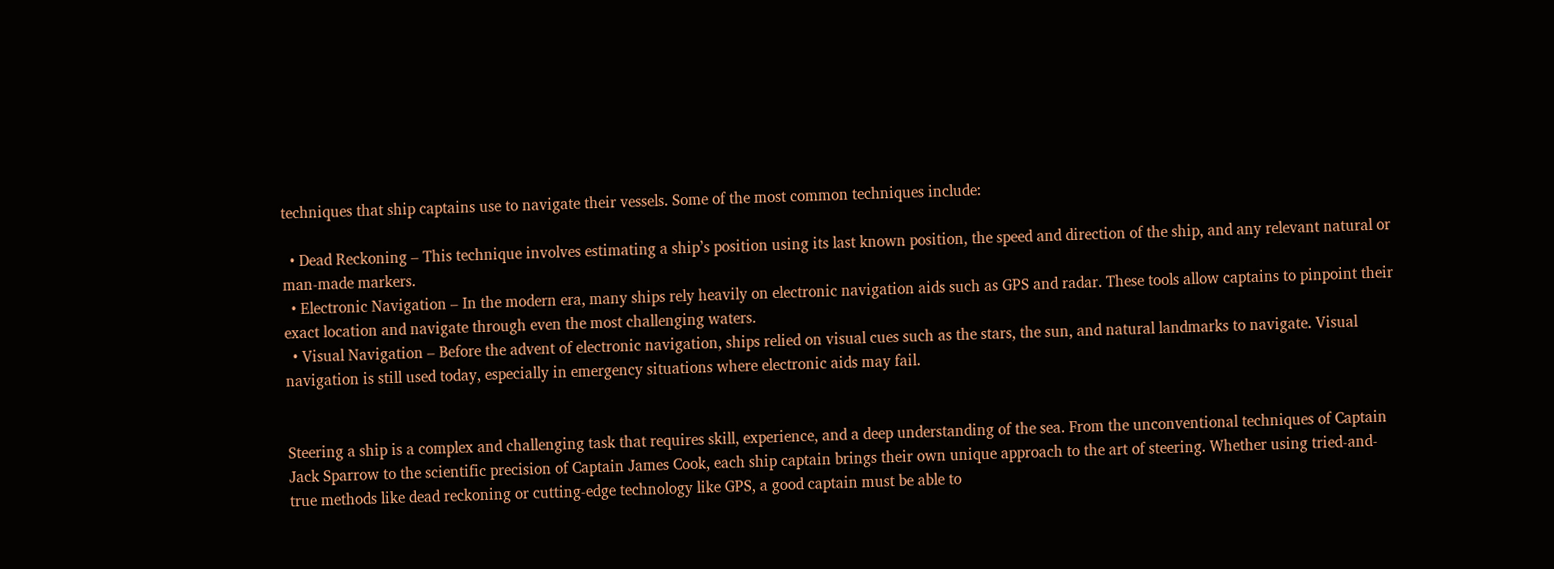techniques that ship captains use to navigate their vessels. Some of the most common techniques include:

  • Dead Reckoning – This technique involves estimating a ship’s position using its last known position, the speed and direction of the ship, and any relevant natural or man-made markers.
  • Electronic Navigation – In the modern era, many ships rely heavily on electronic navigation aids such as GPS and radar. These tools allow captains to pinpoint their exact location and navigate through even the most challenging waters.
  • Visual Navigation – Before the advent of electronic navigation, ships relied on visual cues such as the stars, the sun, and natural landmarks to navigate. Visual navigation is still used today, especially in emergency situations where electronic aids may fail.


Steering a ship is a complex and challenging task that requires skill, experience, and a deep understanding of the sea. From the unconventional techniques of Captain Jack Sparrow to the scientific precision of Captain James Cook, each ship captain brings their own unique approach to the art of steering. Whether using tried-and-true methods like dead reckoning or cutting-edge technology like GPS, a good captain must be able to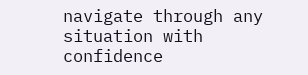navigate through any situation with confidence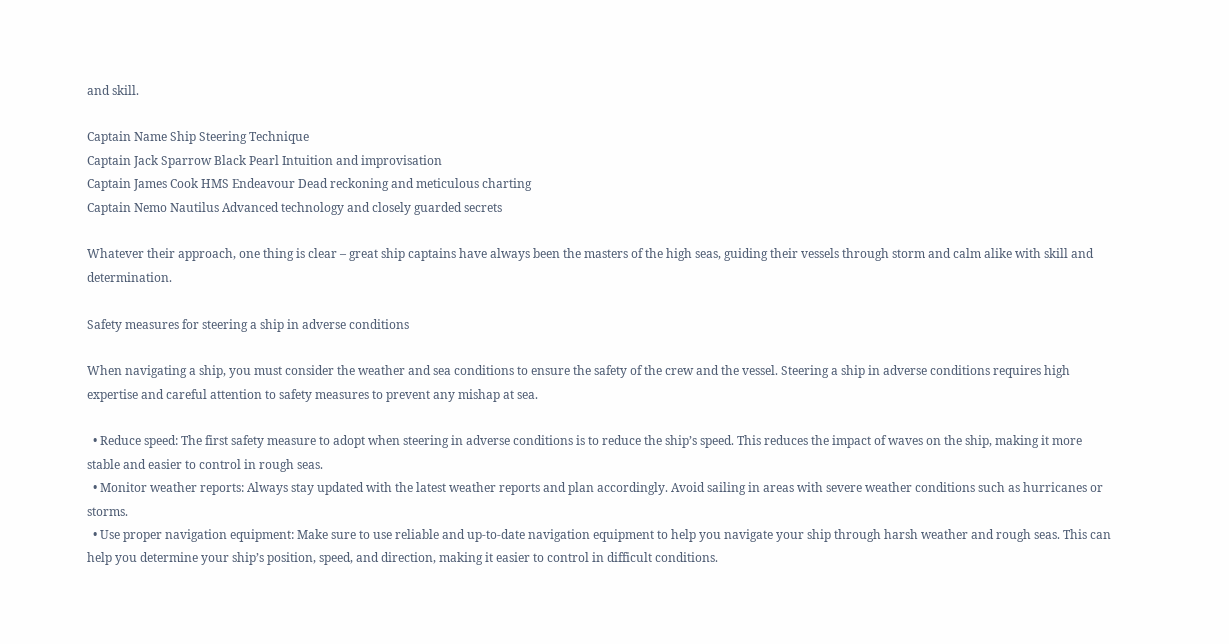and skill.

Captain Name Ship Steering Technique
Captain Jack Sparrow Black Pearl Intuition and improvisation
Captain James Cook HMS Endeavour Dead reckoning and meticulous charting
Captain Nemo Nautilus Advanced technology and closely guarded secrets

Whatever their approach, one thing is clear – great ship captains have always been the masters of the high seas, guiding their vessels through storm and calm alike with skill and determination.

Safety measures for steering a ship in adverse conditions

When navigating a ship, you must consider the weather and sea conditions to ensure the safety of the crew and the vessel. Steering a ship in adverse conditions requires high expertise and careful attention to safety measures to prevent any mishap at sea.

  • Reduce speed: The first safety measure to adopt when steering in adverse conditions is to reduce the ship’s speed. This reduces the impact of waves on the ship, making it more stable and easier to control in rough seas.
  • Monitor weather reports: Always stay updated with the latest weather reports and plan accordingly. Avoid sailing in areas with severe weather conditions such as hurricanes or storms.
  • Use proper navigation equipment: Make sure to use reliable and up-to-date navigation equipment to help you navigate your ship through harsh weather and rough seas. This can help you determine your ship’s position, speed, and direction, making it easier to control in difficult conditions.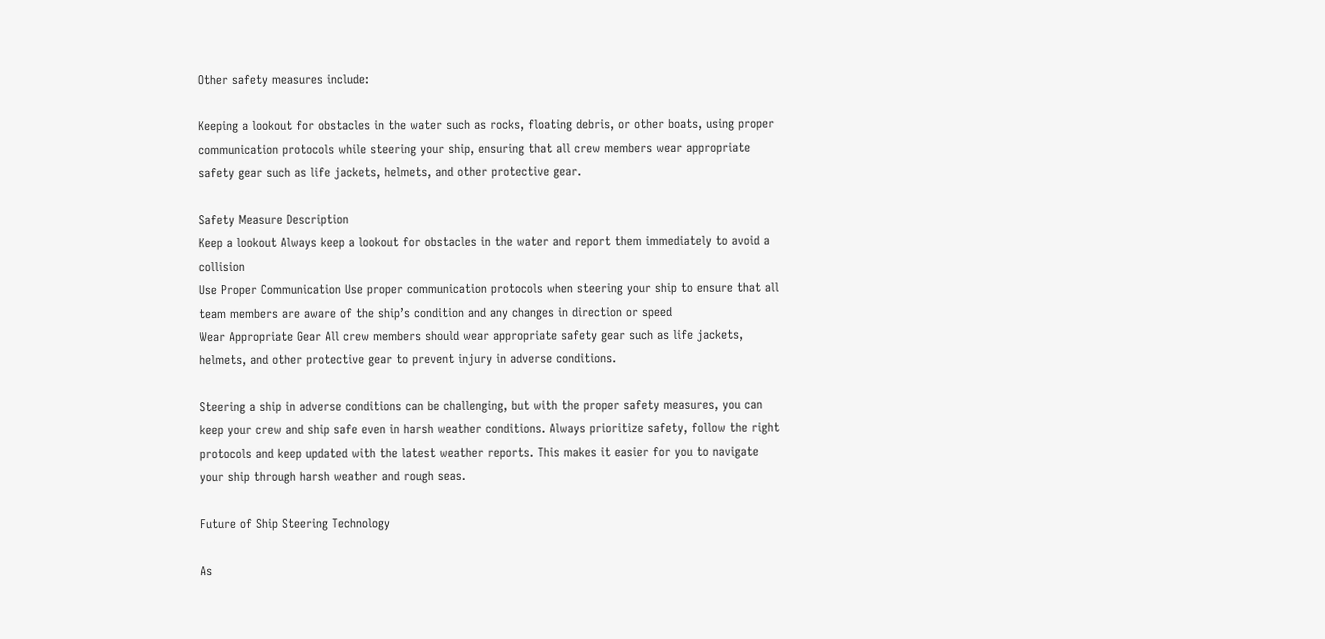Other safety measures include:

Keeping a lookout for obstacles in the water such as rocks, floating debris, or other boats, using proper communication protocols while steering your ship, ensuring that all crew members wear appropriate safety gear such as life jackets, helmets, and other protective gear.

Safety Measure Description
Keep a lookout Always keep a lookout for obstacles in the water and report them immediately to avoid a collision
Use Proper Communication Use proper communication protocols when steering your ship to ensure that all team members are aware of the ship’s condition and any changes in direction or speed
Wear Appropriate Gear All crew members should wear appropriate safety gear such as life jackets, helmets, and other protective gear to prevent injury in adverse conditions.

Steering a ship in adverse conditions can be challenging, but with the proper safety measures, you can keep your crew and ship safe even in harsh weather conditions. Always prioritize safety, follow the right protocols and keep updated with the latest weather reports. This makes it easier for you to navigate your ship through harsh weather and rough seas.

Future of Ship Steering Technology

As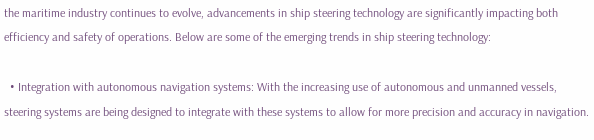the maritime industry continues to evolve, advancements in ship steering technology are significantly impacting both efficiency and safety of operations. Below are some of the emerging trends in ship steering technology:

  • Integration with autonomous navigation systems: With the increasing use of autonomous and unmanned vessels, steering systems are being designed to integrate with these systems to allow for more precision and accuracy in navigation.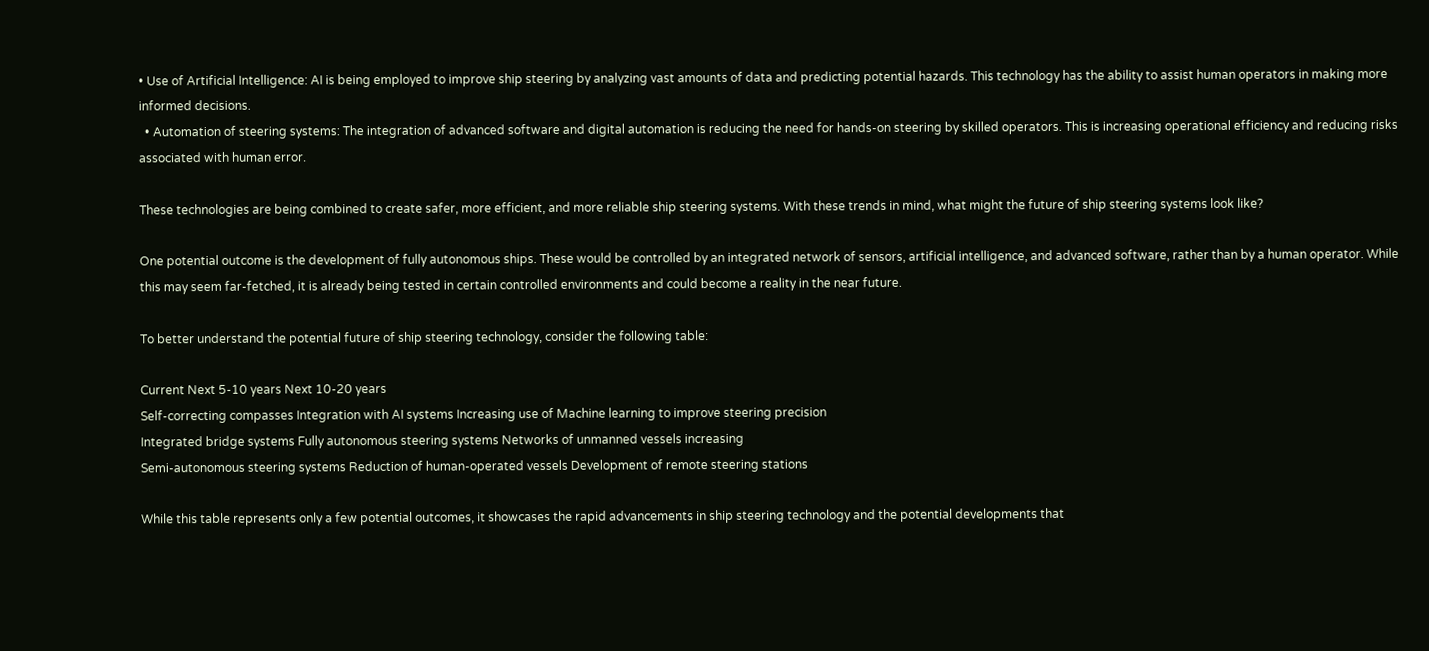• Use of Artificial Intelligence: AI is being employed to improve ship steering by analyzing vast amounts of data and predicting potential hazards. This technology has the ability to assist human operators in making more informed decisions.
  • Automation of steering systems: The integration of advanced software and digital automation is reducing the need for hands-on steering by skilled operators. This is increasing operational efficiency and reducing risks associated with human error.

These technologies are being combined to create safer, more efficient, and more reliable ship steering systems. With these trends in mind, what might the future of ship steering systems look like?

One potential outcome is the development of fully autonomous ships. These would be controlled by an integrated network of sensors, artificial intelligence, and advanced software, rather than by a human operator. While this may seem far-fetched, it is already being tested in certain controlled environments and could become a reality in the near future.

To better understand the potential future of ship steering technology, consider the following table:

Current Next 5-10 years Next 10-20 years
Self-correcting compasses Integration with AI systems Increasing use of Machine learning to improve steering precision
Integrated bridge systems Fully autonomous steering systems Networks of unmanned vessels increasing
Semi-autonomous steering systems Reduction of human-operated vessels Development of remote steering stations

While this table represents only a few potential outcomes, it showcases the rapid advancements in ship steering technology and the potential developments that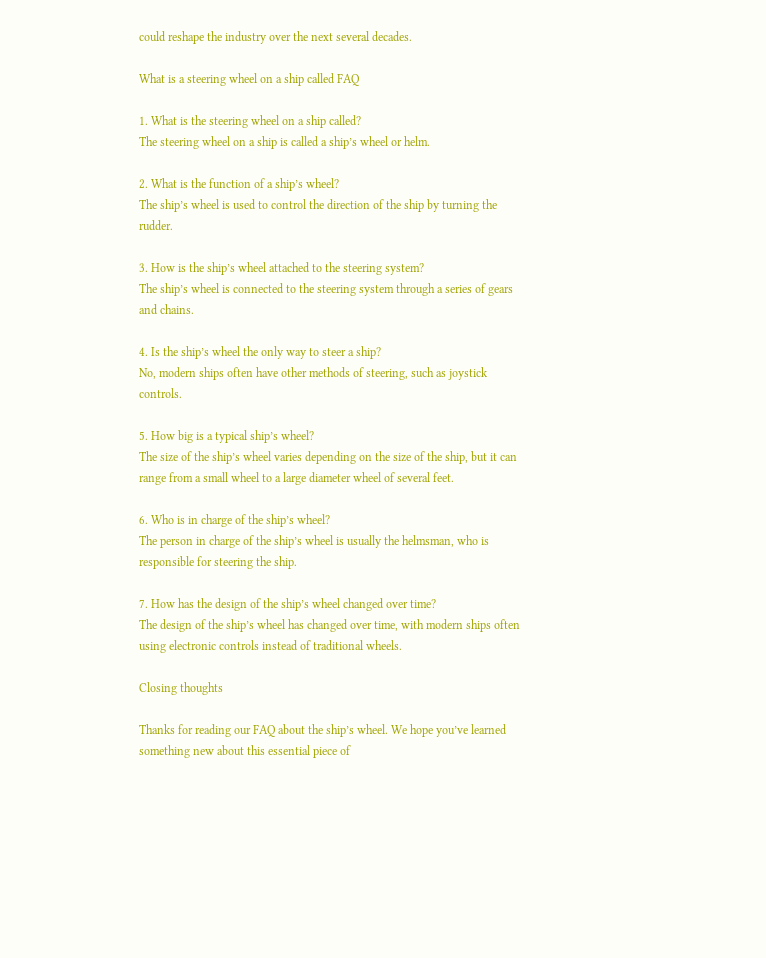could reshape the industry over the next several decades.

What is a steering wheel on a ship called FAQ

1. What is the steering wheel on a ship called?
The steering wheel on a ship is called a ship’s wheel or helm.

2. What is the function of a ship’s wheel?
The ship’s wheel is used to control the direction of the ship by turning the rudder.

3. How is the ship’s wheel attached to the steering system?
The ship’s wheel is connected to the steering system through a series of gears and chains.

4. Is the ship’s wheel the only way to steer a ship?
No, modern ships often have other methods of steering, such as joystick controls.

5. How big is a typical ship’s wheel?
The size of the ship’s wheel varies depending on the size of the ship, but it can range from a small wheel to a large diameter wheel of several feet.

6. Who is in charge of the ship’s wheel?
The person in charge of the ship’s wheel is usually the helmsman, who is responsible for steering the ship.

7. How has the design of the ship’s wheel changed over time?
The design of the ship’s wheel has changed over time, with modern ships often using electronic controls instead of traditional wheels.

Closing thoughts

Thanks for reading our FAQ about the ship’s wheel. We hope you’ve learned something new about this essential piece of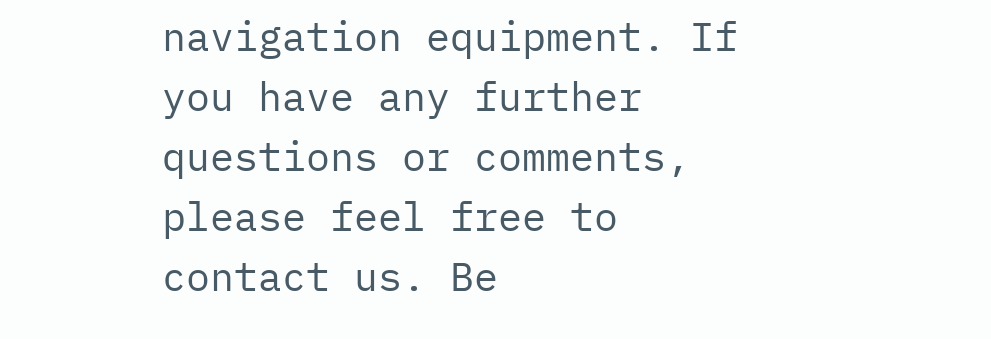navigation equipment. If you have any further questions or comments, please feel free to contact us. Be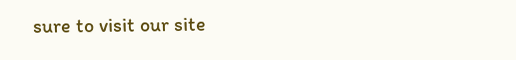sure to visit our site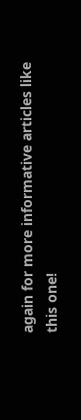again for more informative articles like this one!